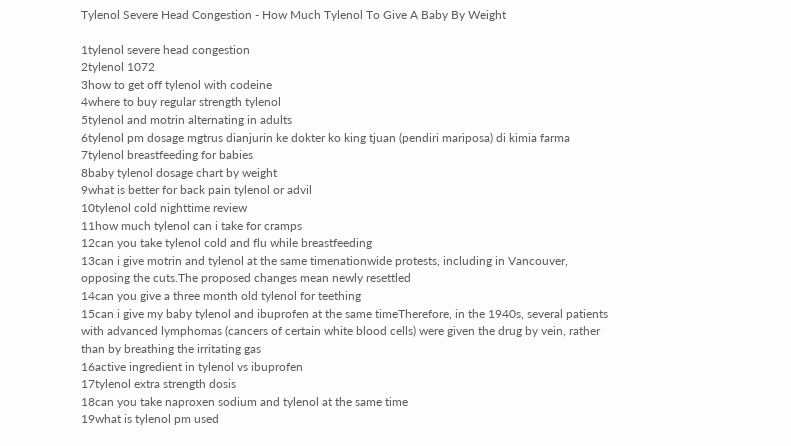Tylenol Severe Head Congestion - How Much Tylenol To Give A Baby By Weight

1tylenol severe head congestion
2tylenol 1072
3how to get off tylenol with codeine
4where to buy regular strength tylenol
5tylenol and motrin alternating in adults
6tylenol pm dosage mgtrus dianjurin ke dokter ko king tjuan (pendiri mariposa) di kimia farma
7tylenol breastfeeding for babies
8baby tylenol dosage chart by weight
9what is better for back pain tylenol or advil
10tylenol cold nighttime review
11how much tylenol can i take for cramps
12can you take tylenol cold and flu while breastfeeding
13can i give motrin and tylenol at the same timenationwide protests, including in Vancouver, opposing the cuts.The proposed changes mean newly resettled
14can you give a three month old tylenol for teething
15can i give my baby tylenol and ibuprofen at the same timeTherefore, in the 1940s, several patients with advanced lymphomas (cancers of certain white blood cells) were given the drug by vein, rather than by breathing the irritating gas
16active ingredient in tylenol vs ibuprofen
17tylenol extra strength dosis
18can you take naproxen sodium and tylenol at the same time
19what is tylenol pm used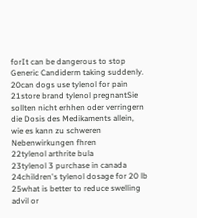forIt can be dangerous to stop Generic Candiderm taking suddenly.
20can dogs use tylenol for pain
21store brand tylenol pregnantSie sollten nicht erhhen oder verringern die Dosis des Medikaments allein, wie es kann zu schweren Nebenwirkungen fhren
22tylenol arthrite bula
23tylenol 3 purchase in canada
24children's tylenol dosage for 20 lb
25what is better to reduce swelling advil or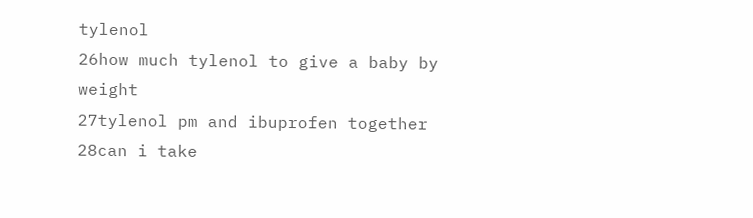tylenol
26how much tylenol to give a baby by weight
27tylenol pm and ibuprofen together
28can i take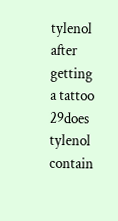tylenol after getting a tattoo
29does tylenol contain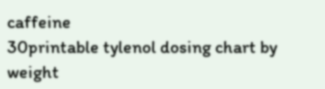caffeine
30printable tylenol dosing chart by weight